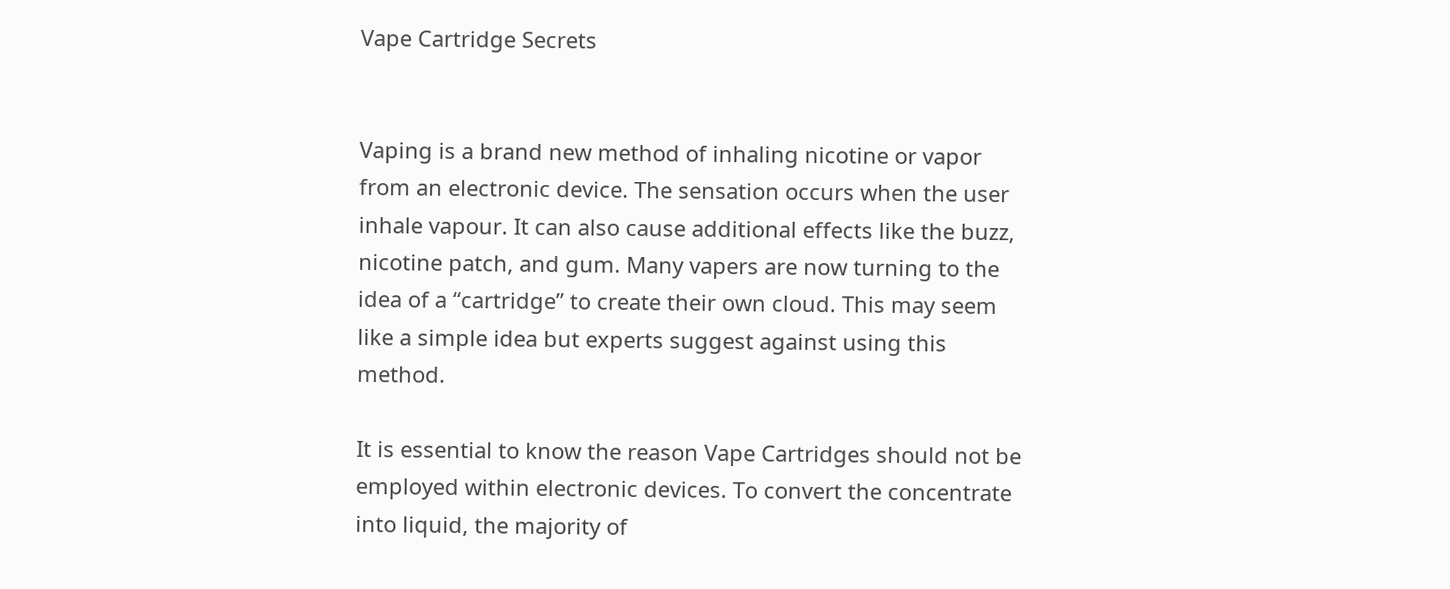Vape Cartridge Secrets


Vaping is a brand new method of inhaling nicotine or vapor from an electronic device. The sensation occurs when the user inhale vapour. It can also cause additional effects like the buzz, nicotine patch, and gum. Many vapers are now turning to the idea of a “cartridge” to create their own cloud. This may seem like a simple idea but experts suggest against using this method.

It is essential to know the reason Vape Cartridges should not be employed within electronic devices. To convert the concentrate into liquid, the majority of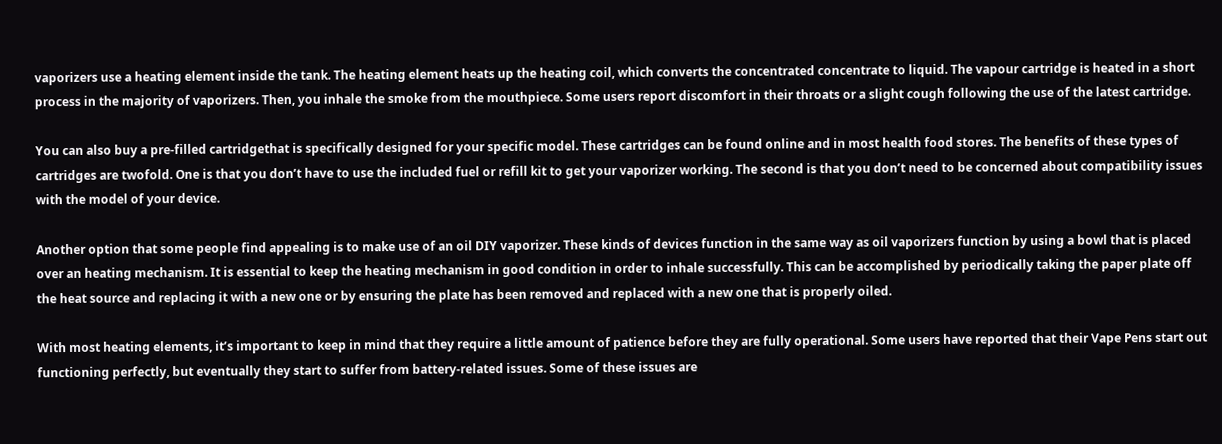vaporizers use a heating element inside the tank. The heating element heats up the heating coil, which converts the concentrated concentrate to liquid. The vapour cartridge is heated in a short process in the majority of vaporizers. Then, you inhale the smoke from the mouthpiece. Some users report discomfort in their throats or a slight cough following the use of the latest cartridge.

You can also buy a pre-filled cartridgethat is specifically designed for your specific model. These cartridges can be found online and in most health food stores. The benefits of these types of cartridges are twofold. One is that you don’t have to use the included fuel or refill kit to get your vaporizer working. The second is that you don’t need to be concerned about compatibility issues with the model of your device.

Another option that some people find appealing is to make use of an oil DIY vaporizer. These kinds of devices function in the same way as oil vaporizers function by using a bowl that is placed over an heating mechanism. It is essential to keep the heating mechanism in good condition in order to inhale successfully. This can be accomplished by periodically taking the paper plate off the heat source and replacing it with a new one or by ensuring the plate has been removed and replaced with a new one that is properly oiled.

With most heating elements, it’s important to keep in mind that they require a little amount of patience before they are fully operational. Some users have reported that their Vape Pens start out functioning perfectly, but eventually they start to suffer from battery-related issues. Some of these issues are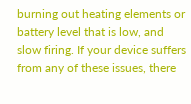burning out heating elements or battery level that is low, and slow firing. If your device suffers from any of these issues, there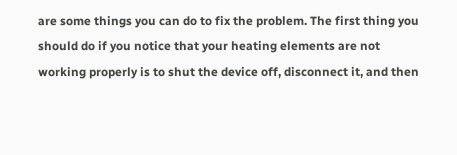are some things you can do to fix the problem. The first thing you should do if you notice that your heating elements are not working properly is to shut the device off, disconnect it, and then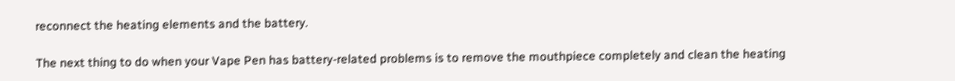reconnect the heating elements and the battery.

The next thing to do when your Vape Pen has battery-related problems is to remove the mouthpiece completely and clean the heating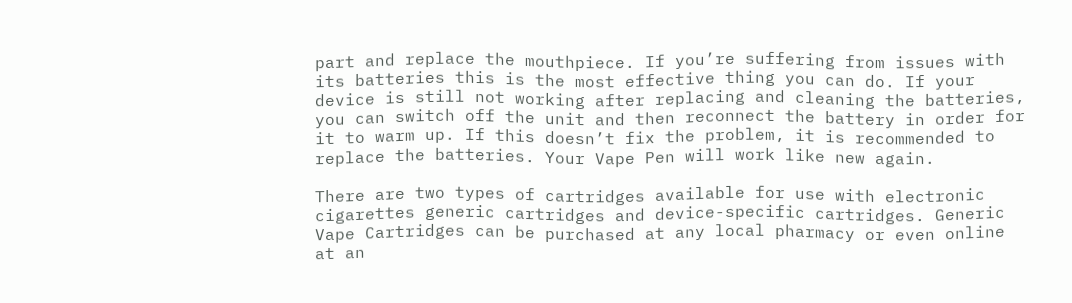part and replace the mouthpiece. If you’re suffering from issues with its batteries this is the most effective thing you can do. If your device is still not working after replacing and cleaning the batteries, you can switch off the unit and then reconnect the battery in order for it to warm up. If this doesn’t fix the problem, it is recommended to replace the batteries. Your Vape Pen will work like new again.

There are two types of cartridges available for use with electronic cigarettes generic cartridges and device-specific cartridges. Generic Vape Cartridges can be purchased at any local pharmacy or even online at an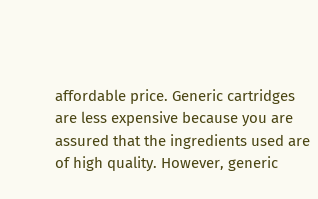affordable price. Generic cartridges are less expensive because you are assured that the ingredients used are of high quality. However, generic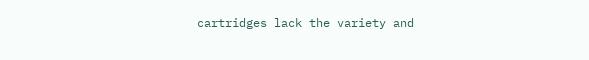cartridges lack the variety and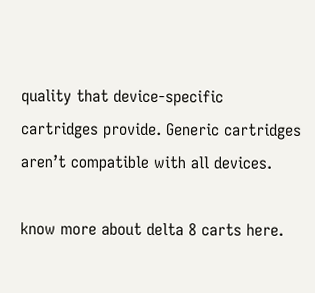quality that device-specific cartridges provide. Generic cartridges aren’t compatible with all devices.

know more about delta 8 carts here.